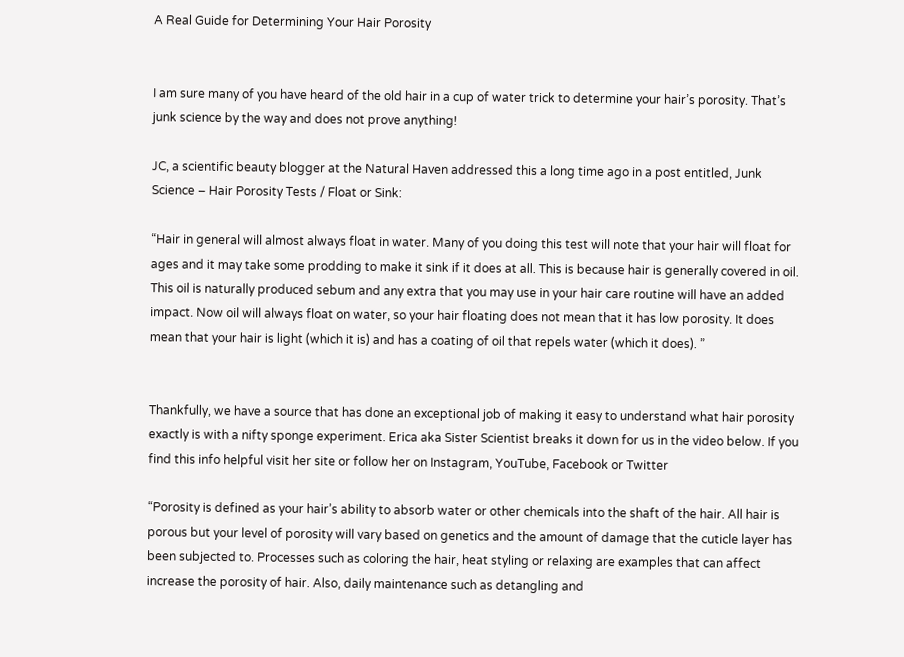A Real Guide for Determining Your Hair Porosity


I am sure many of you have heard of the old hair in a cup of water trick to determine your hair’s porosity. That’s junk science by the way and does not prove anything!

JC, a scientific beauty blogger at the Natural Haven addressed this a long time ago in a post entitled, Junk Science – Hair Porosity Tests / Float or Sink:

“Hair in general will almost always float in water. Many of you doing this test will note that your hair will float for ages and it may take some prodding to make it sink if it does at all. This is because hair is generally covered in oil. This oil is naturally produced sebum and any extra that you may use in your hair care routine will have an added impact. Now oil will always float on water, so your hair floating does not mean that it has low porosity. It does mean that your hair is light (which it is) and has a coating of oil that repels water (which it does). ”


Thankfully, we have a source that has done an exceptional job of making it easy to understand what hair porosity exactly is with a nifty sponge experiment. Erica aka Sister Scientist breaks it down for us in the video below. If you find this info helpful visit her site or follow her on Instagram, YouTube, Facebook or Twitter

“Porosity is defined as your hair’s ability to absorb water or other chemicals into the shaft of the hair. All hair is porous but your level of porosity will vary based on genetics and the amount of damage that the cuticle layer has been subjected to. Processes such as coloring the hair, heat styling or relaxing are examples that can affect increase the porosity of hair. Also, daily maintenance such as detangling and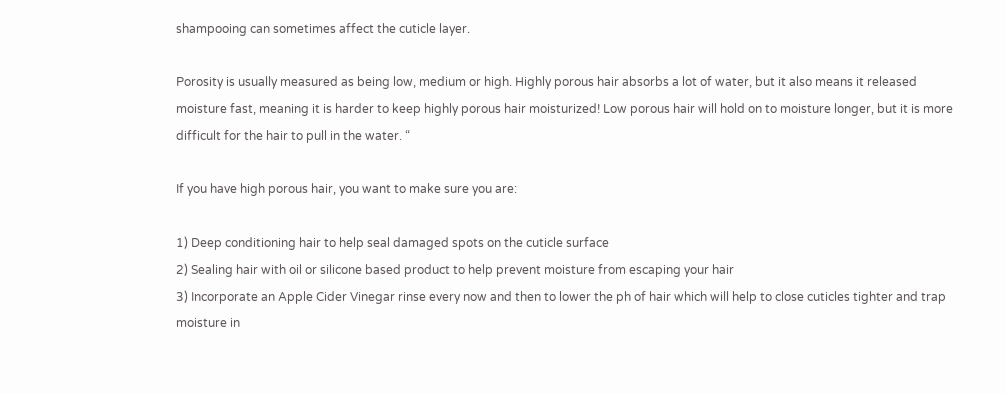shampooing can sometimes affect the cuticle layer.

Porosity is usually measured as being low, medium or high. Highly porous hair absorbs a lot of water, but it also means it released moisture fast, meaning it is harder to keep highly porous hair moisturized! Low porous hair will hold on to moisture longer, but it is more difficult for the hair to pull in the water. “

If you have high porous hair, you want to make sure you are:

1) Deep conditioning hair to help seal damaged spots on the cuticle surface
2) Sealing hair with oil or silicone based product to help prevent moisture from escaping your hair
3) Incorporate an Apple Cider Vinegar rinse every now and then to lower the ph of hair which will help to close cuticles tighter and trap moisture in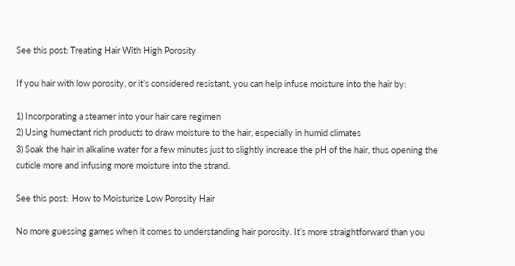See this post: Treating Hair With High Porosity

If you hair with low porosity, or it’s considered resistant, you can help infuse moisture into the hair by:

1) Incorporating a steamer into your hair care regimen
2) Using humectant rich products to draw moisture to the hair, especially in humid climates
3) Soak the hair in alkaline water for a few minutes just to slightly increase the pH of the hair, thus opening the cuticle more and infusing more moisture into the strand.

See this post:  How to Moisturize Low Porosity Hair

No more guessing games when it comes to understanding hair porosity. It’s more straightforward than you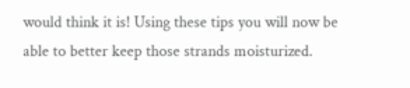would think it is! Using these tips you will now be able to better keep those strands moisturized.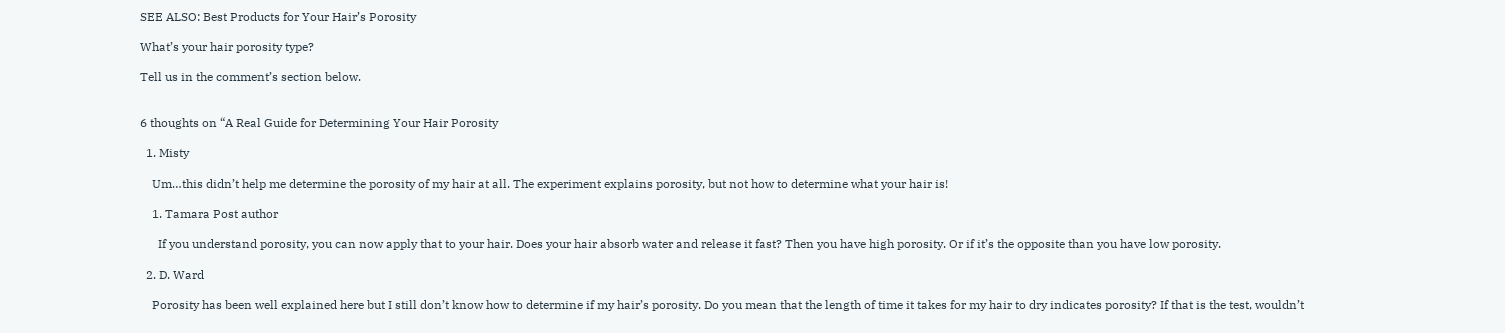SEE ALSO: Best Products for Your Hair’s Porosity

What’s your hair porosity type?

Tell us in the comment’s section below.


6 thoughts on “A Real Guide for Determining Your Hair Porosity

  1. Misty

    Um…this didn’t help me determine the porosity of my hair at all. The experiment explains porosity, but not how to determine what your hair is!

    1. Tamara Post author

      If you understand porosity, you can now apply that to your hair. Does your hair absorb water and release it fast? Then you have high porosity. Or if it’s the opposite than you have low porosity.

  2. D. Ward

    Porosity has been well explained here but I still don’t know how to determine if my hair’s porosity. Do you mean that the length of time it takes for my hair to dry indicates porosity? If that is the test, wouldn’t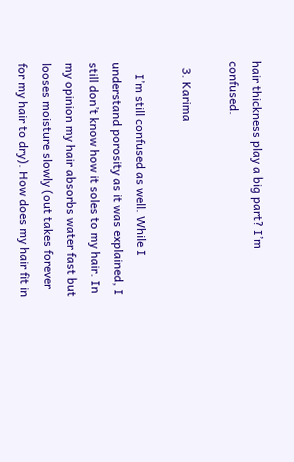hair thickness play a big part? I’m confused.

  3. Karima

    I’m still confused as well. While I understand porosity as it was explained, I still don’t know how it soles to my hair. In my opinion my hair absorbs water fast but looses moisture slowly (out takes forever for my hair to dry). How does my hair fit in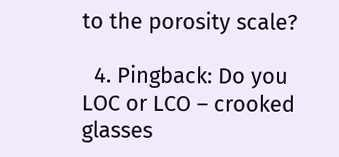to the porosity scale?

  4. Pingback: Do you LOC or LCO – crooked glasses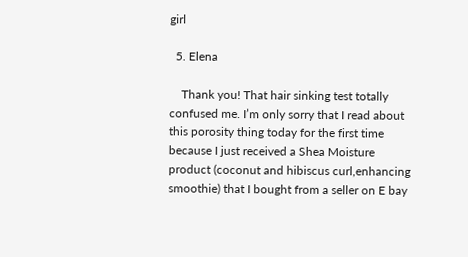girl

  5. Elena

    Thank you! That hair sinking test totally confused me. I’m only sorry that I read about this porosity thing today for the first time because I just received a Shea Moisture product (coconut and hibiscus curl,enhancing smoothie) that I bought from a seller on E bay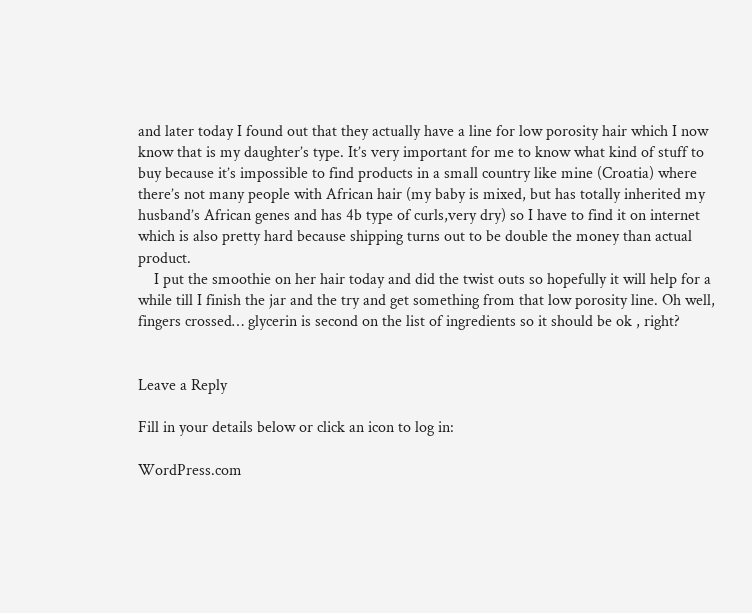and later today I found out that they actually have a line for low porosity hair which I now know that is my daughter’s type. It’s very important for me to know what kind of stuff to buy because it’s impossible to find products in a small country like mine (Croatia) where there’s not many people with African hair (my baby is mixed, but has totally inherited my husband’s African genes and has 4b type of curls,very dry) so I have to find it on internet which is also pretty hard because shipping turns out to be double the money than actual product.
    I put the smoothie on her hair today and did the twist outs so hopefully it will help for a while till I finish the jar and the try and get something from that low porosity line. Oh well, fingers crossed… glycerin is second on the list of ingredients so it should be ok , right?


Leave a Reply

Fill in your details below or click an icon to log in:

WordPress.com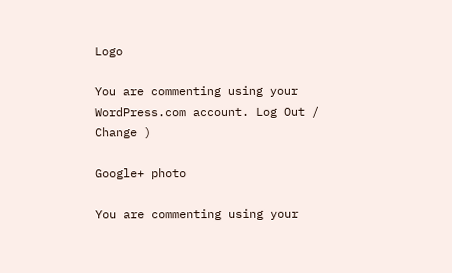Logo

You are commenting using your WordPress.com account. Log Out /  Change )

Google+ photo

You are commenting using your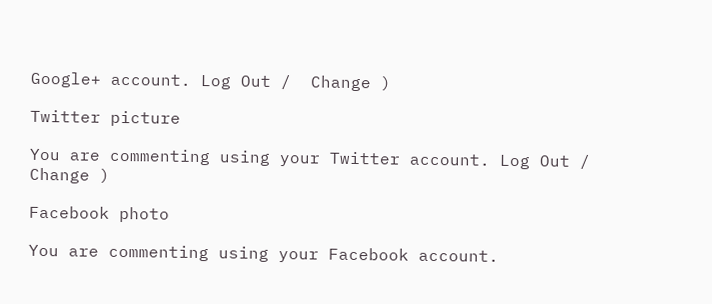Google+ account. Log Out /  Change )

Twitter picture

You are commenting using your Twitter account. Log Out /  Change )

Facebook photo

You are commenting using your Facebook account.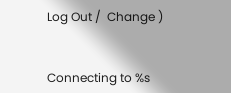Log Out /  Change )


Connecting to %s